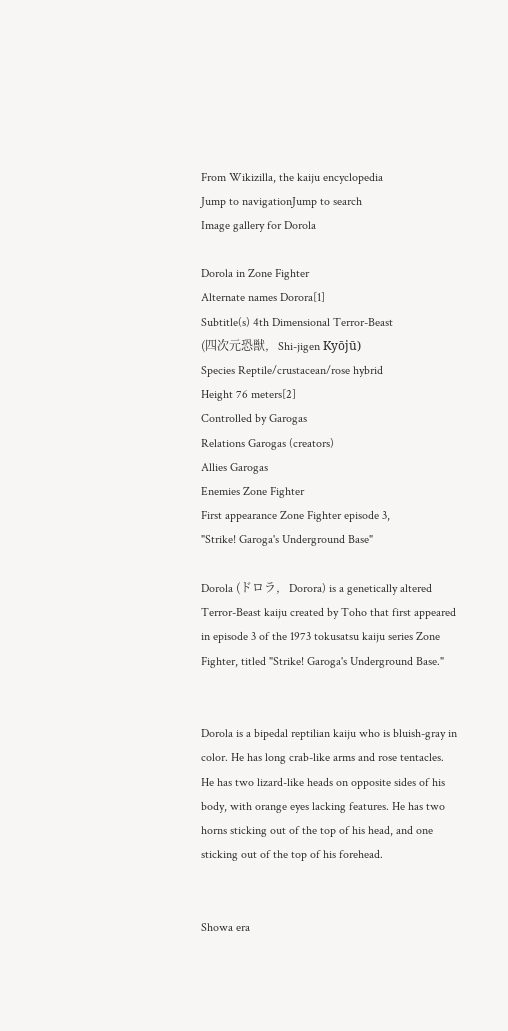From Wikizilla, the kaiju encyclopedia
Jump to navigationJump to search
Image gallery for Dorola

Dorola in Zone Fighter
Alternate names Dorora[1]
Subtitle(s) 4th Dimensional Terror-Beast
(四次元恐獣,   Shi-jigen Kyōjū)
Species Reptile/crustacean/rose hybrid
Height 76 meters[2]
Controlled by Garogas
Relations Garogas (creators)
Allies Garogas
Enemies Zone Fighter
First appearance Zone Fighter episode 3,
"Strike! Garoga's Underground Base"

Dorola (ドロラ,   Dorora) is a genetically altered Terror-Beast kaiju created by Toho that first appeared in episode 3 of the 1973 tokusatsu kaiju series Zone Fighter, titled "Strike! Garoga's Underground Base."


Dorola is a bipedal reptilian kaiju who is bluish-gray in color. He has long crab-like arms and rose tentacles. He has two lizard-like heads on opposite sides of his body, with orange eyes lacking features. He has two horns sticking out of the top of his head, and one sticking out of the top of his forehead.


Showa era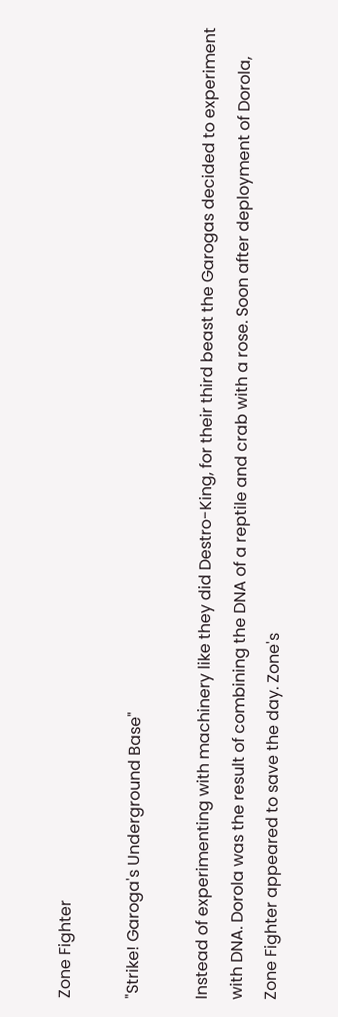Zone Fighter

"Strike! Garoga's Underground Base"

Instead of experimenting with machinery like they did Destro-King, for their third beast the Garogas decided to experiment with DNA. Dorola was the result of combining the DNA of a reptile and crab with a rose. Soon after deployment of Dorola, Zone Fighter appeared to save the day. Zone's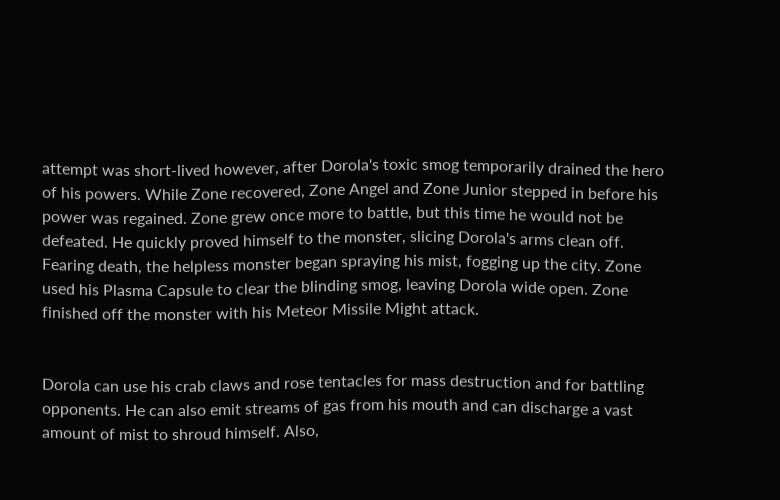attempt was short-lived however, after Dorola's toxic smog temporarily drained the hero of his powers. While Zone recovered, Zone Angel and Zone Junior stepped in before his power was regained. Zone grew once more to battle, but this time he would not be defeated. He quickly proved himself to the monster, slicing Dorola's arms clean off. Fearing death, the helpless monster began spraying his mist, fogging up the city. Zone used his Plasma Capsule to clear the blinding smog, leaving Dorola wide open. Zone finished off the monster with his Meteor Missile Might attack.


Dorola can use his crab claws and rose tentacles for mass destruction and for battling opponents. He can also emit streams of gas from his mouth and can discharge a vast amount of mist to shroud himself. Also,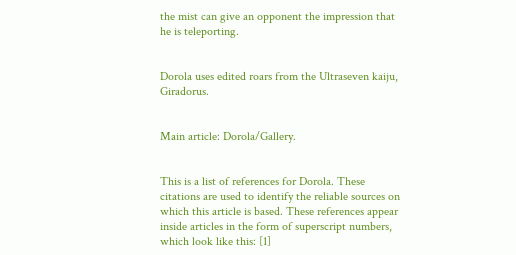the mist can give an opponent the impression that he is teleporting.


Dorola uses edited roars from the Ultraseven kaiju, Giradorus.


Main article: Dorola/Gallery.


This is a list of references for Dorola. These citations are used to identify the reliable sources on which this article is based. These references appear inside articles in the form of superscript numbers, which look like this: [1]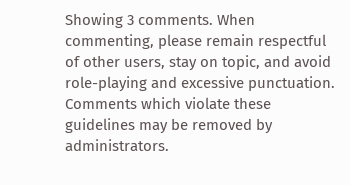Showing 3 comments. When commenting, please remain respectful of other users, stay on topic, and avoid role-playing and excessive punctuation. Comments which violate these guidelines may be removed by administrators.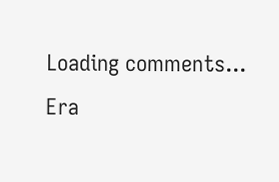Loading comments...
Era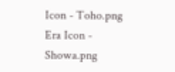Icon - Toho.png
Era Icon - Showa.png